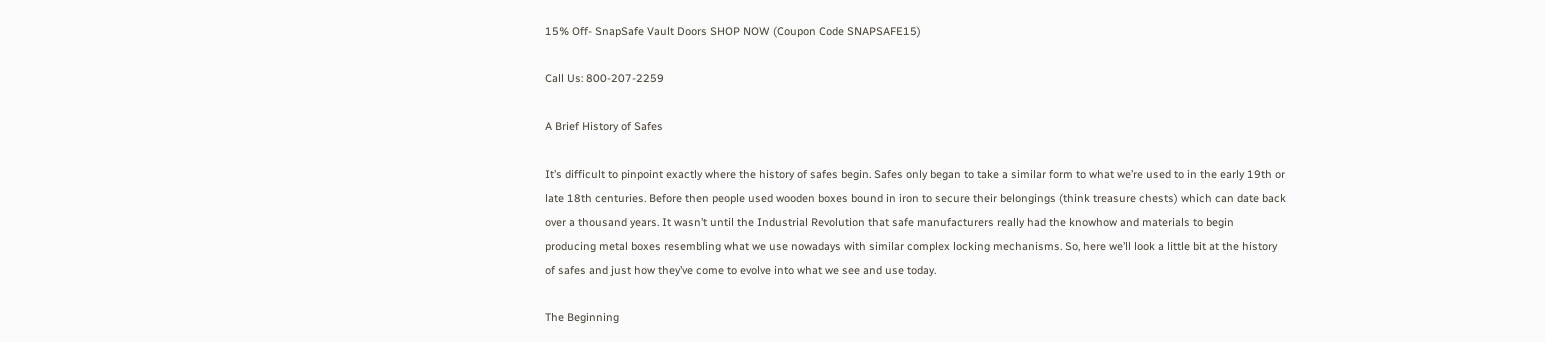15% Off- SnapSafe Vault Doors SHOP NOW (Coupon Code SNAPSAFE15)

Call Us: 800-207-2259

A Brief History of Safes

It’s difficult to pinpoint exactly where the history of safes begin. Safes only began to take a similar form to what we’re used to in the early 19th or late 18th centuries. Before then people used wooden boxes bound in iron to secure their belongings (think treasure chests) which can date back over a thousand years. It wasn’t until the Industrial Revolution that safe manufacturers really had the knowhow and materials to begin producing metal boxes resembling what we use nowadays with similar complex locking mechanisms. So, here we’ll look a little bit at the history of safes and just how they’ve come to evolve into what we see and use today.

The Beginning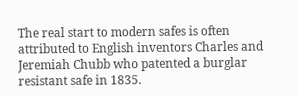The real start to modern safes is often attributed to English inventors Charles and Jeremiah Chubb who patented a burglar resistant safe in 1835.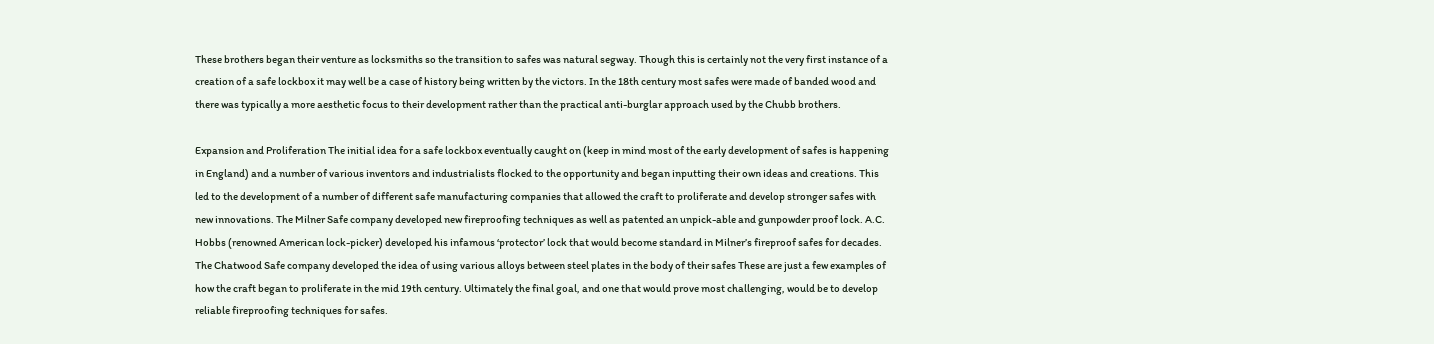These brothers began their venture as locksmiths so the transition to safes was natural segway. Though this is certainly not the very first instance of a creation of a safe lockbox it may well be a case of history being written by the victors. In the 18th century most safes were made of banded wood and there was typically a more aesthetic focus to their development rather than the practical anti-burglar approach used by the Chubb brothers.

Expansion and Proliferation The initial idea for a safe lockbox eventually caught on (keep in mind most of the early development of safes is happening in England) and a number of various inventors and industrialists flocked to the opportunity and began inputting their own ideas and creations. This led to the development of a number of different safe manufacturing companies that allowed the craft to proliferate and develop stronger safes with new innovations. The Milner Safe company developed new fireproofing techniques as well as patented an unpick-able and gunpowder proof lock. A.C. Hobbs (renowned American lock-picker) developed his infamous ‘protector’ lock that would become standard in Milner’s fireproof safes for decades. The Chatwood Safe company developed the idea of using various alloys between steel plates in the body of their safes These are just a few examples of how the craft began to proliferate in the mid 19th century. Ultimately the final goal, and one that would prove most challenging, would be to develop reliable fireproofing techniques for safes.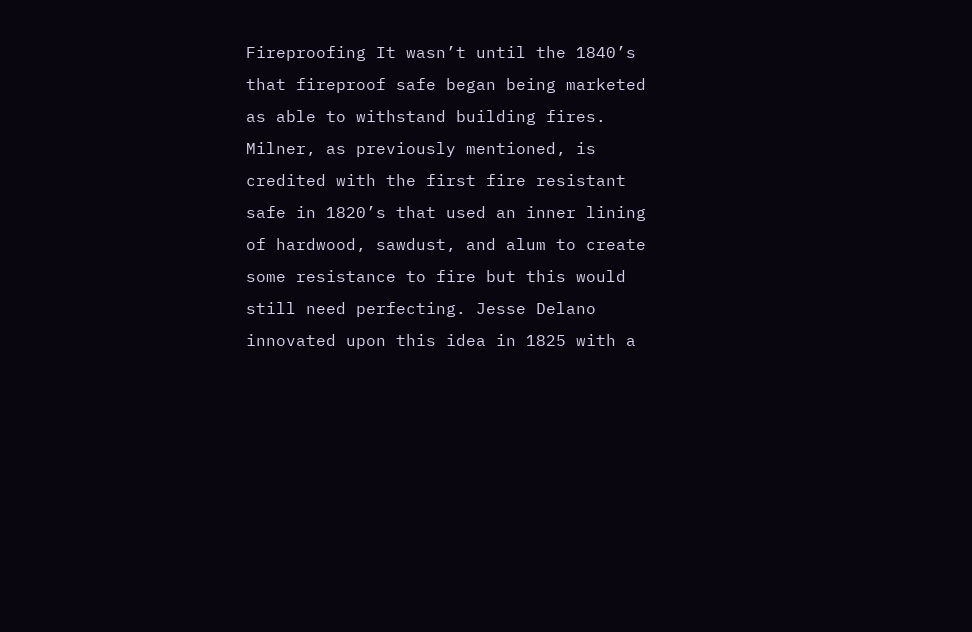Fireproofing It wasn’t until the 1840’s that fireproof safe began being marketed as able to withstand building fires. Milner, as previously mentioned, is credited with the first fire resistant safe in 1820’s that used an inner lining of hardwood, sawdust, and alum to create some resistance to fire but this would still need perfecting. Jesse Delano innovated upon this idea in 1825 with a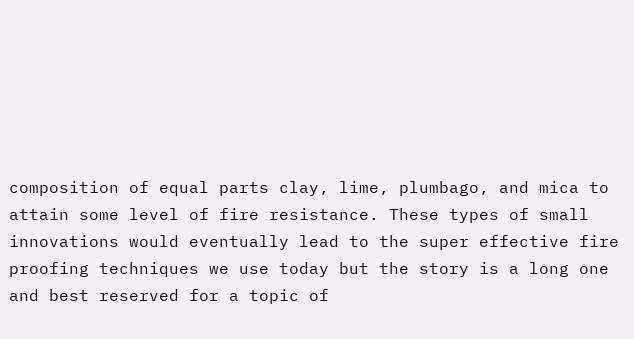composition of equal parts clay, lime, plumbago, and mica to attain some level of fire resistance. These types of small innovations would eventually lead to the super effective fire proofing techniques we use today but the story is a long one and best reserved for a topic of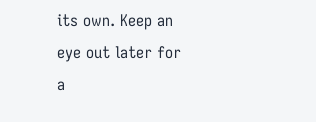its own. Keep an eye out later for a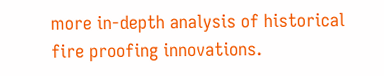more in-depth analysis of historical fire proofing innovations.